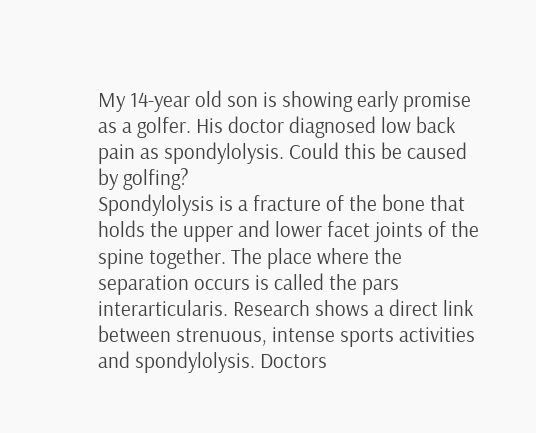My 14-year old son is showing early promise as a golfer. His doctor diagnosed low back pain as spondylolysis. Could this be caused by golfing?
Spondylolysis is a fracture of the bone that holds the upper and lower facet joints of the spine together. The place where the separation occurs is called the pars interarticularis. Research shows a direct link between strenuous, intense sports activities and spondylolysis. Doctors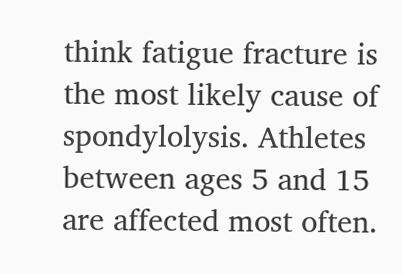think fatigue fracture is the most likely cause of spondylolysis. Athletes between ages 5 and 15 are affected most often.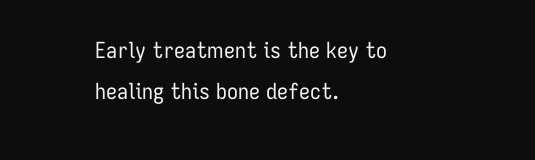Early treatment is the key to healing this bone defect.